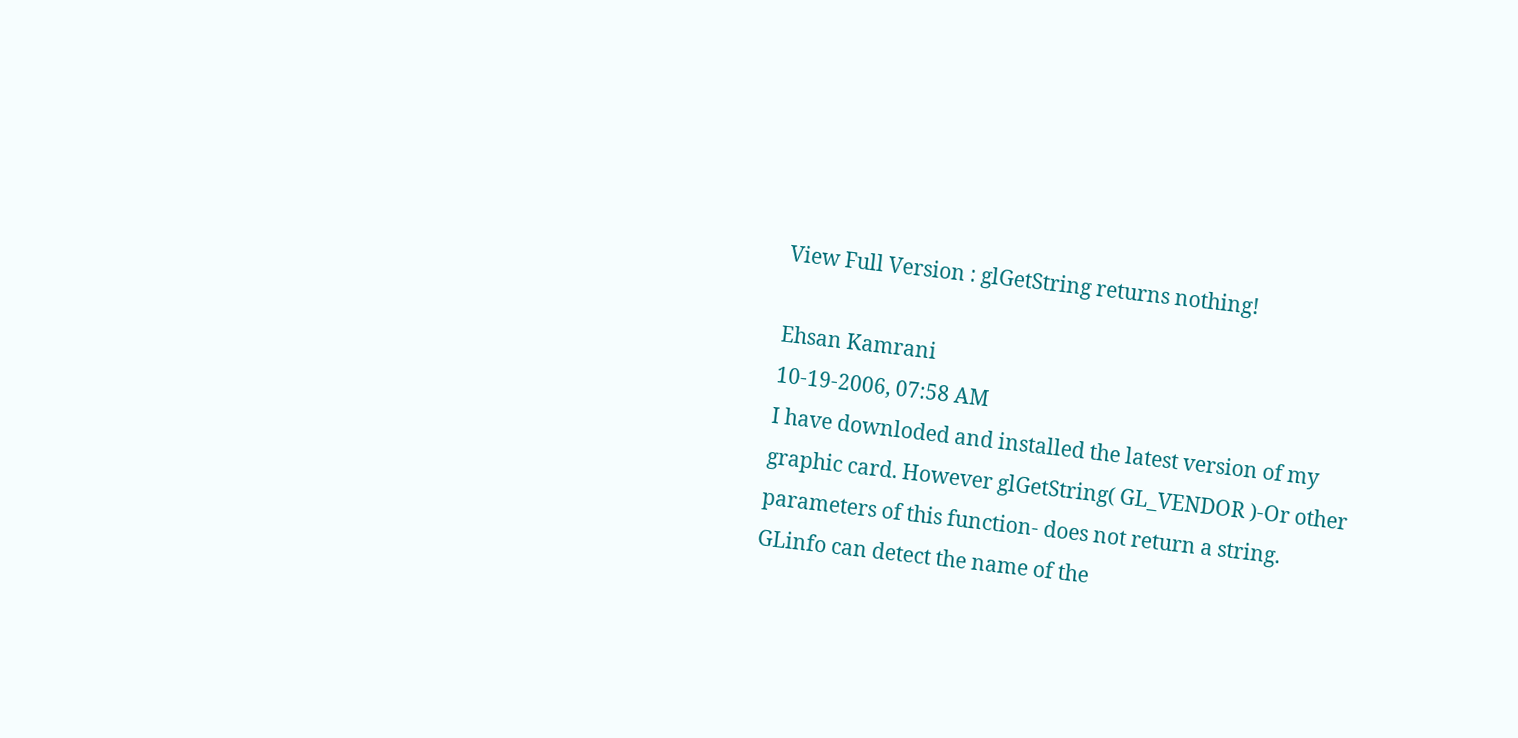View Full Version : glGetString returns nothing!

Ehsan Kamrani
10-19-2006, 07:58 AM
I have downloded and installed the latest version of my graphic card. However glGetString( GL_VENDOR )-Or other parameters of this function- does not return a string. GLinfo can detect the name of the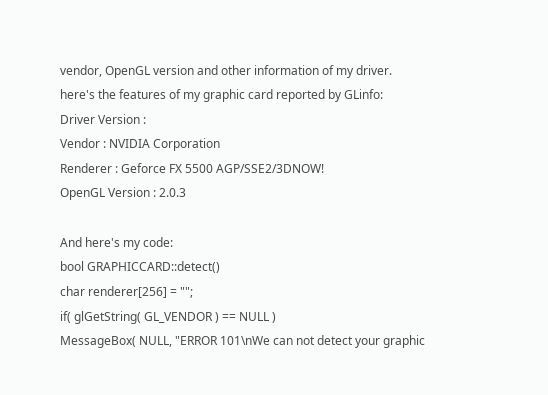vendor, OpenGL version and other information of my driver. here's the features of my graphic card reported by GLinfo:
Driver Version :
Vendor : NVIDIA Corporation
Renderer : Geforce FX 5500 AGP/SSE2/3DNOW!
OpenGL Version : 2.0.3

And here's my code:
bool GRAPHICCARD::detect()
char renderer[256] = "";
if( glGetString( GL_VENDOR ) == NULL )
MessageBox( NULL, "ERROR 101\nWe can not detect your graphic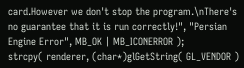card.However we don't stop the program.\nThere's no guarantee that it is run correctly!", "Persian Engine Error", MB_OK | MB_ICONERROR );
strcpy( renderer, (char*)glGetString( GL_VENDOR )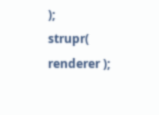);
strupr( renderer );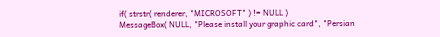if( strstr( renderer, "MICROSOFT" ) != NULL )
MessageBox( NULL, "Please install your graphic card", "Persian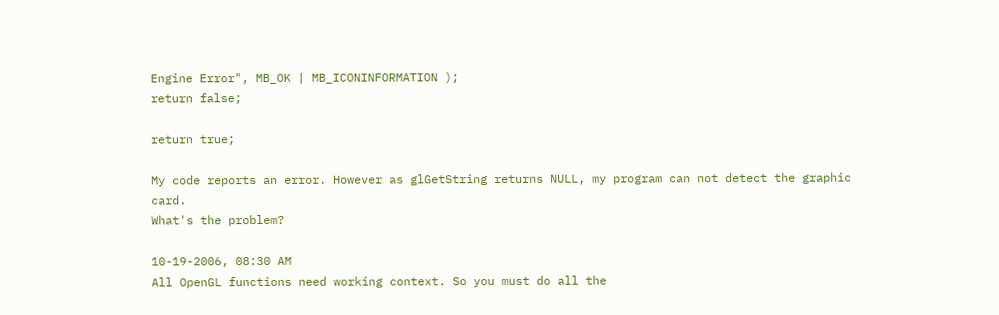Engine Error", MB_OK | MB_ICONINFORMATION );
return false;

return true;

My code reports an error. However as glGetString returns NULL, my program can not detect the graphic card.
What's the problem?

10-19-2006, 08:30 AM
All OpenGL functions need working context. So you must do all the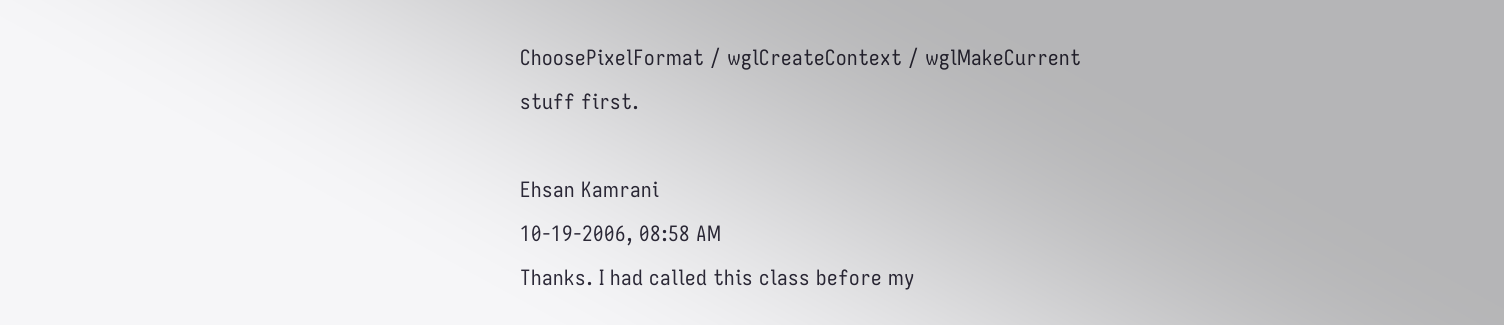ChoosePixelFormat / wglCreateContext / wglMakeCurrent stuff first.

Ehsan Kamrani
10-19-2006, 08:58 AM
Thanks. I had called this class before my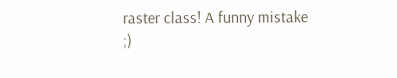raster class! A funny mistake ;)